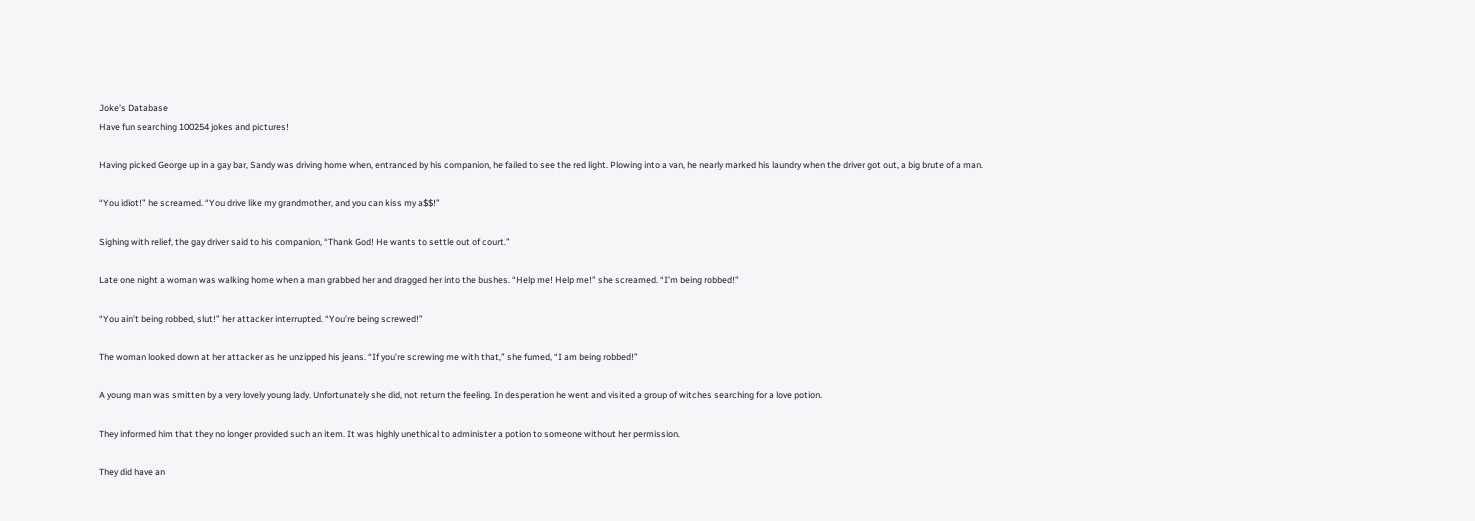Joke's Database
Have fun searching 100254 jokes and pictures!

Having picked George up in a gay bar, Sandy was driving home when, entranced by his companion, he failed to see the red light. Plowing into a van, he nearly marked his laundry when the driver got out, a big brute of a man.

“You idiot!” he screamed. “You drive like my grandmother, and you can kiss my a$$!”

Sighing with relief, the gay driver said to his companion, “Thank God! He wants to settle out of court.”

Late one night a woman was walking home when a man grabbed her and dragged her into the bushes. “Help me! Help me!” she screamed. “I’m being robbed!”

“You ain’t being robbed, slut!” her attacker interrupted. “You’re being screwed!”

The woman looked down at her attacker as he unzipped his jeans. “If you’re screwing me with that,” she fumed, “I am being robbed!”

A young man was smitten by a very lovely young lady. Unfortunately she did, not return the feeling. In desperation he went and visited a group of witches searching for a love potion.

They informed him that they no longer provided such an item. It was highly unethical to administer a potion to someone without her permission.

They did have an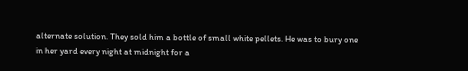alternate solution. They sold him a bottle of small white pellets. He was to bury one in her yard every night at midnight for a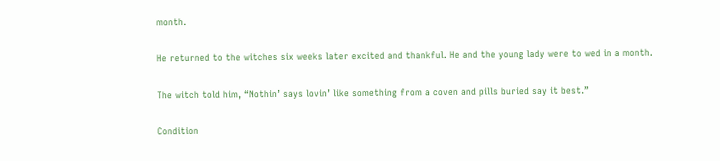month.

He returned to the witches six weeks later excited and thankful. He and the young lady were to wed in a month.

The witch told him, “Nothin’ says lovin’ like something from a coven and pills buried say it best.”

Condition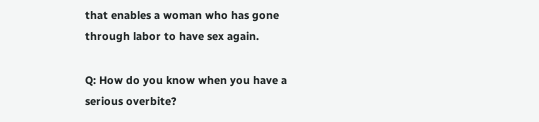that enables a woman who has gone through labor to have sex again.

Q: How do you know when you have a serious overbite?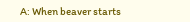A: When beaver starts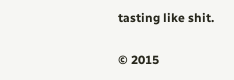tasting like shit.

© 2015